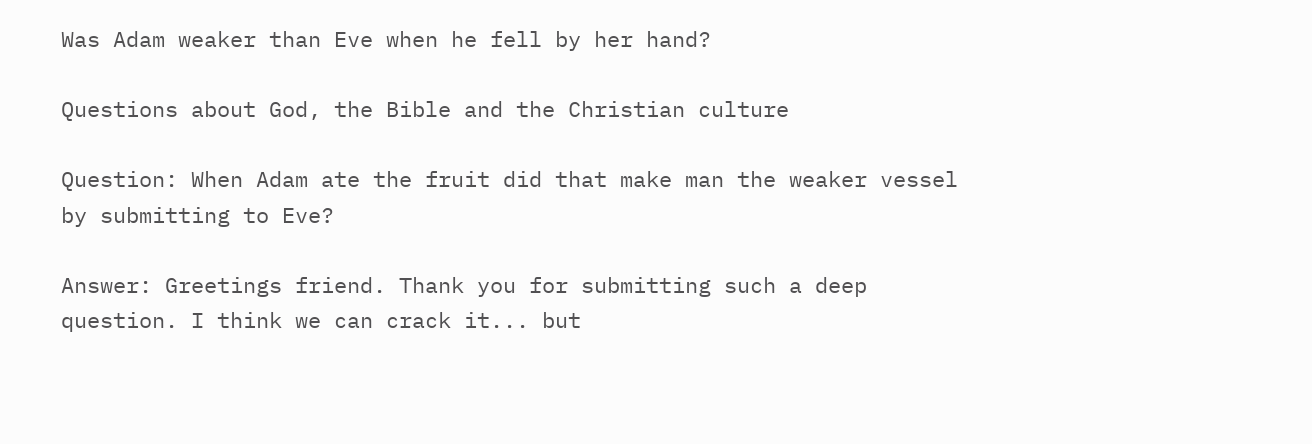Was Adam weaker than Eve when he fell by her hand?

Questions about God, the Bible and the Christian culture

Question: When Adam ate the fruit did that make man the weaker vessel by submitting to Eve?

Answer: Greetings friend. Thank you for submitting such a deep question. I think we can crack it... but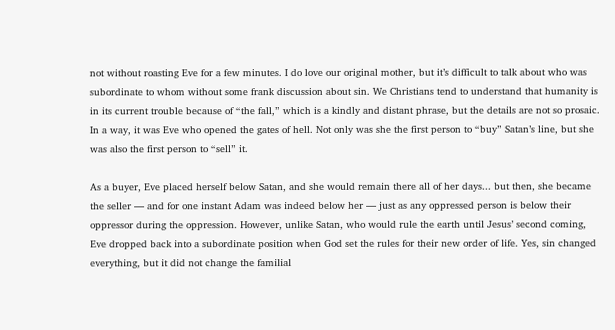not without roasting Eve for a few minutes. I do love our original mother, but it’s difficult to talk about who was subordinate to whom without some frank discussion about sin. We Christians tend to understand that humanity is in its current trouble because of “the fall,” which is a kindly and distant phrase, but the details are not so prosaic. In a way, it was Eve who opened the gates of hell. Not only was she the first person to “buy” Satan’s line, but she was also the first person to “sell” it.

As a buyer, Eve placed herself below Satan, and she would remain there all of her days... but then, she became the seller — and for one instant Adam was indeed below her — just as any oppressed person is below their oppressor during the oppression. However, unlike Satan, who would rule the earth until Jesus’ second coming, Eve dropped back into a subordinate position when God set the rules for their new order of life. Yes, sin changed everything, but it did not change the familial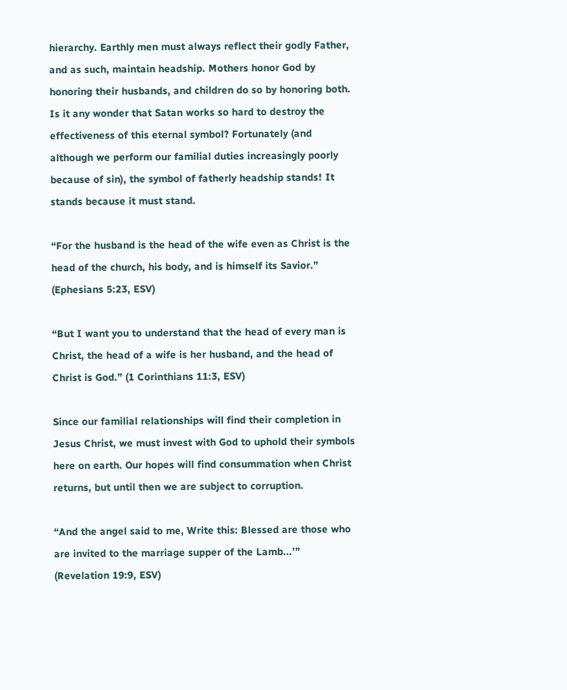hierarchy. Earthly men must always reflect their godly Father, and as such, maintain headship. Mothers honor God by honoring their husbands, and children do so by honoring both. Is it any wonder that Satan works so hard to destroy the effectiveness of this eternal symbol? Fortunately (and although we perform our familial duties increasingly poorly because of sin), the symbol of fatherly headship stands! It stands because it must stand.

“For the husband is the head of the wife even as Christ is the head of the church, his body, and is himself its Savior.” (Ephesians 5:23, ESV)

“But I want you to understand that the head of every man is Christ, the head of a wife is her husband, and the head of Christ is God.” (1 Corinthians 11:3, ESV)

Since our familial relationships will find their completion in Jesus Christ, we must invest with God to uphold their symbols here on earth. Our hopes will find consummation when Christ returns, but until then we are subject to corruption.

“And the angel said to me, Write this: Blessed are those who are invited to the marriage supper of the Lamb...’” (Revelation 19:9, ESV)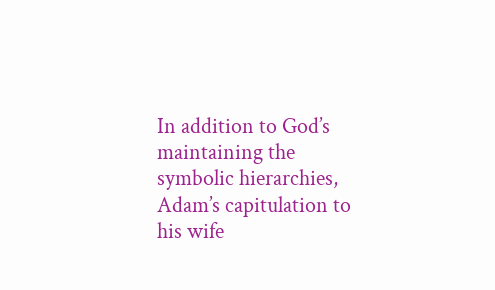In addition to God’s maintaining the symbolic hierarchies, Adam’s capitulation to his wife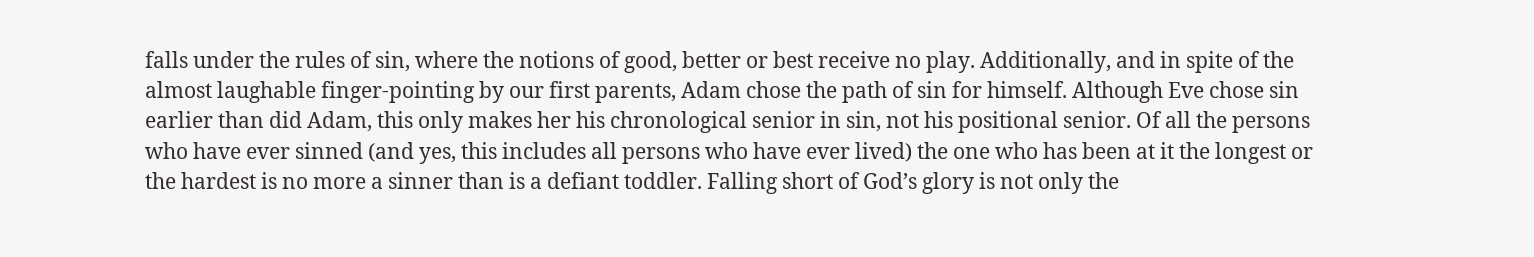falls under the rules of sin, where the notions of good, better or best receive no play. Additionally, and in spite of the almost laughable finger-pointing by our first parents, Adam chose the path of sin for himself. Although Eve chose sin earlier than did Adam, this only makes her his chronological senior in sin, not his positional senior. Of all the persons who have ever sinned (and yes, this includes all persons who have ever lived) the one who has been at it the longest or the hardest is no more a sinner than is a defiant toddler. Falling short of God’s glory is not only the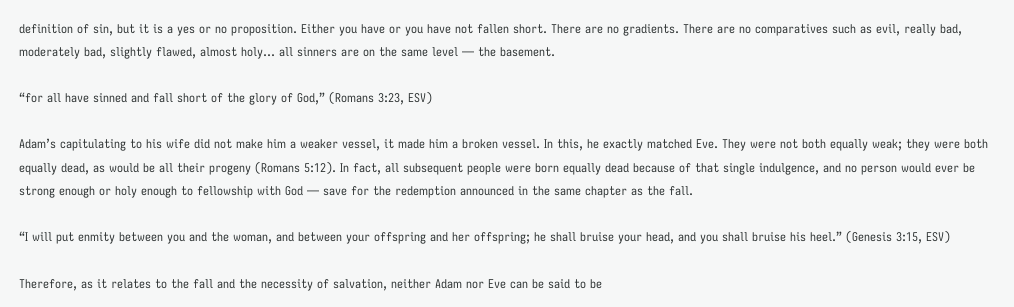definition of sin, but it is a yes or no proposition. Either you have or you have not fallen short. There are no gradients. There are no comparatives such as evil, really bad, moderately bad, slightly flawed, almost holy... all sinners are on the same level — the basement.

“for all have sinned and fall short of the glory of God,” (Romans 3:23, ESV)

Adam’s capitulating to his wife did not make him a weaker vessel, it made him a broken vessel. In this, he exactly matched Eve. They were not both equally weak; they were both equally dead, as would be all their progeny (Romans 5:12). In fact, all subsequent people were born equally dead because of that single indulgence, and no person would ever be strong enough or holy enough to fellowship with God — save for the redemption announced in the same chapter as the fall.

“I will put enmity between you and the woman, and between your offspring and her offspring; he shall bruise your head, and you shall bruise his heel.” (Genesis 3:15, ESV)

Therefore, as it relates to the fall and the necessity of salvation, neither Adam nor Eve can be said to be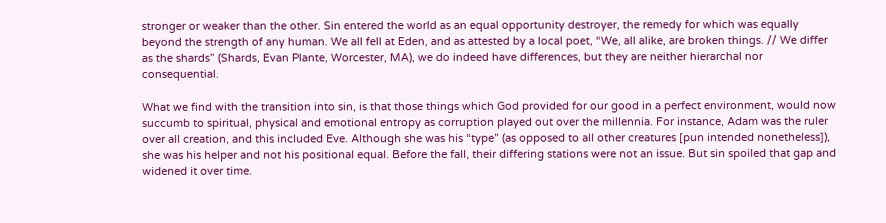stronger or weaker than the other. Sin entered the world as an equal opportunity destroyer, the remedy for which was equally beyond the strength of any human. We all fell at Eden, and as attested by a local poet, “We, all alike, are broken things. // We differ as the shards” (Shards, Evan Plante, Worcester, MA), we do indeed have differences, but they are neither hierarchal nor consequential.

What we find with the transition into sin, is that those things which God provided for our good in a perfect environment, would now succumb to spiritual, physical and emotional entropy as corruption played out over the millennia. For instance, Adam was the ruler over all creation, and this included Eve. Although she was his “type” (as opposed to all other creatures [pun intended nonetheless]), she was his helper and not his positional equal. Before the fall, their differing stations were not an issue. But sin spoiled that gap and widened it over time.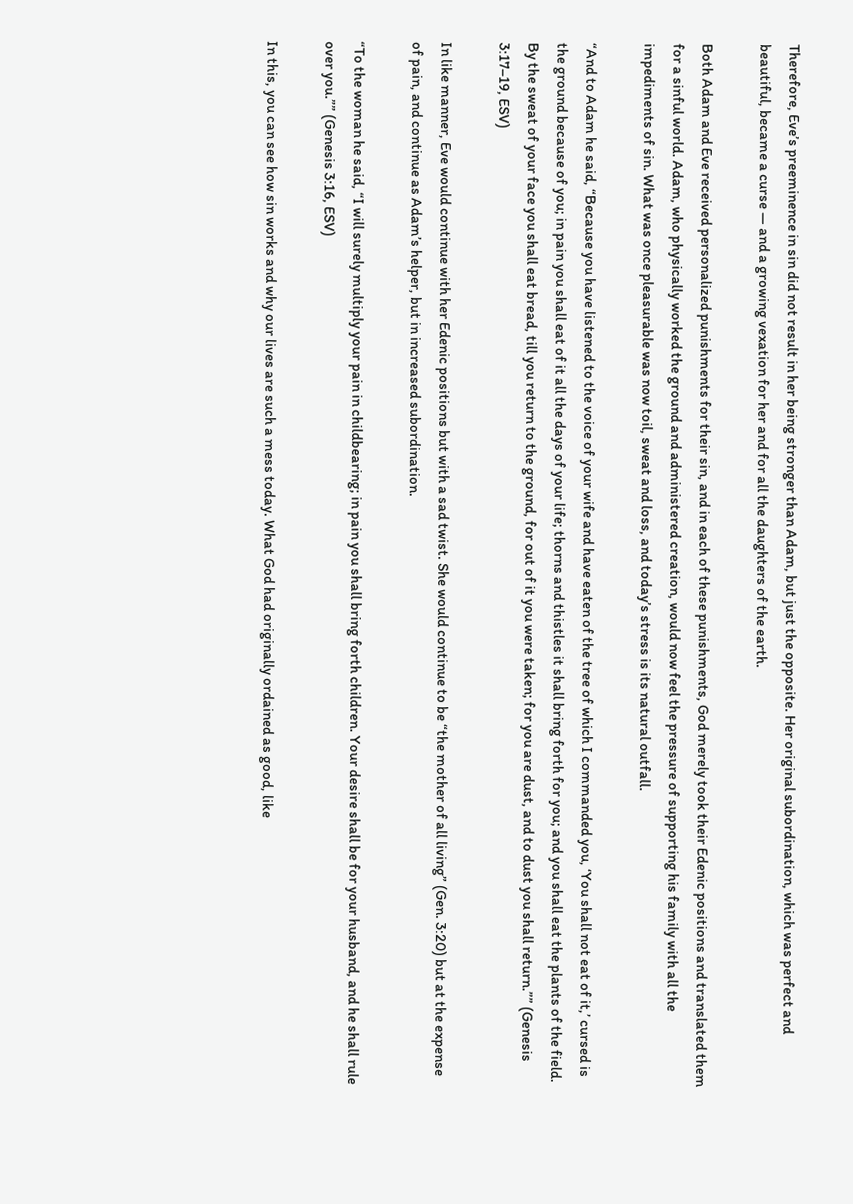Therefore, Eve’s preeminence in sin did not result in her being stronger than Adam, but just the opposite. Her original subordination, which was perfect and beautiful, became a curse — and a growing vexation for her and for all the daughters of the earth.

Both Adam and Eve received personalized punishments for their sin, and in each of these punishments, God merely took their Edenic positions and translated them for a sinful world. Adam, who physically worked the ground and administered creation, would now feel the pressure of supporting his family with all the impediments of sin. What was once pleasurable was now toil, sweat and loss, and today’s stress is its natural outfall.

“And to Adam he said, “Because you have listened to the voice of your wife and have eaten of the tree of which I commanded you, ‘You shall not eat of it,’ cursed is the ground because of you; in pain you shall eat of it all the days of your life; thorns and thistles it shall bring forth for you; and you shall eat the plants of the field. By the sweat of your face you shall eat bread, till you return to the ground, for out of it you were taken; for you are dust, and to dust you shall return.”” (Genesis 3:17–19, ESV)

In like manner, Eve would continue with her Edenic positions but with a sad twist. She would continue to be “the mother of all living” (Gen. 3:20) but at the expense of pain, and continue as Adam’s helper, but in increased subordination.

“To the woman he said, “I will surely multiply your pain in childbearing; in pain you shall bring forth children. Your desire shall be for your husband, and he shall rule over you.”” (Genesis 3:16, ESV)

In this, you can see how sin works and why our lives are such a mess today. What God had originally ordained as good, like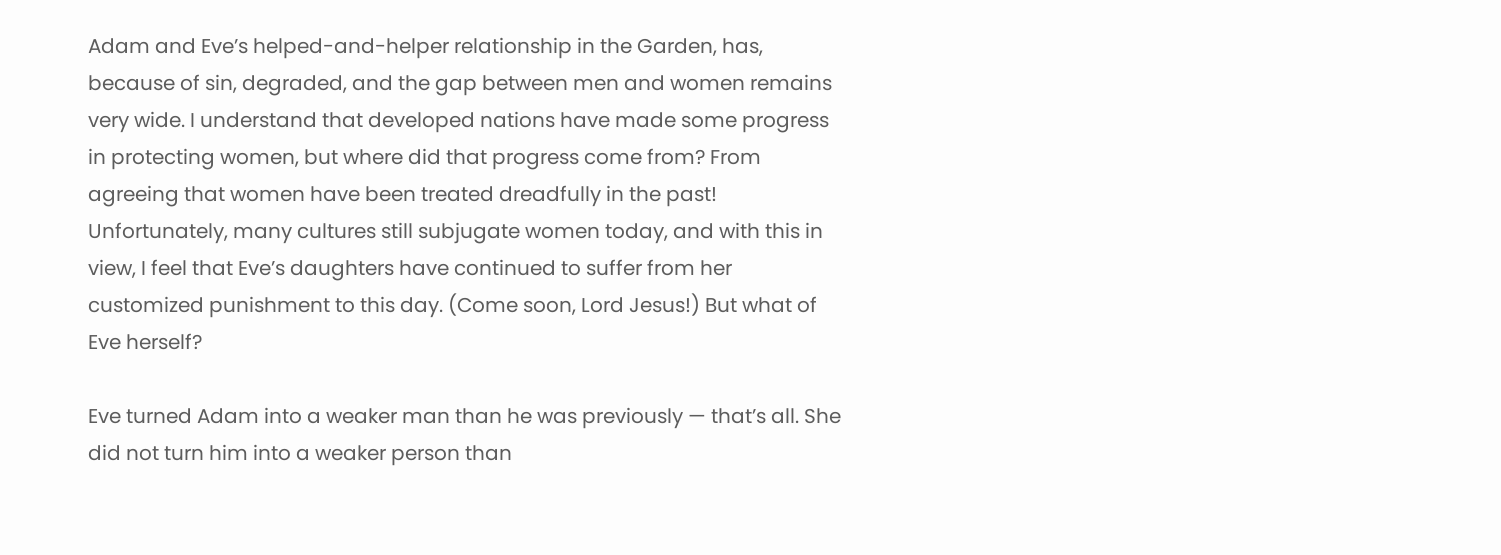Adam and Eve’s helped-and-helper relationship in the Garden, has, because of sin, degraded, and the gap between men and women remains very wide. I understand that developed nations have made some progress in protecting women, but where did that progress come from? From agreeing that women have been treated dreadfully in the past! Unfortunately, many cultures still subjugate women today, and with this in view, I feel that Eve’s daughters have continued to suffer from her customized punishment to this day. (Come soon, Lord Jesus!) But what of Eve herself?

Eve turned Adam into a weaker man than he was previously — that’s all. She did not turn him into a weaker person than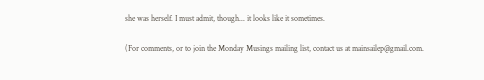she was herself. I must admit, though... it looks like it sometimes.

(For comments, or to join the Monday Musings mailing list, contact us at mainsailep@gmail.com.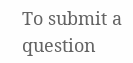To submit a question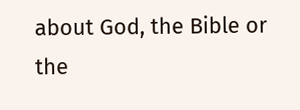about God, the Bible or the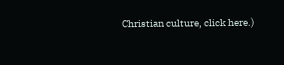Christian culture, click here.)